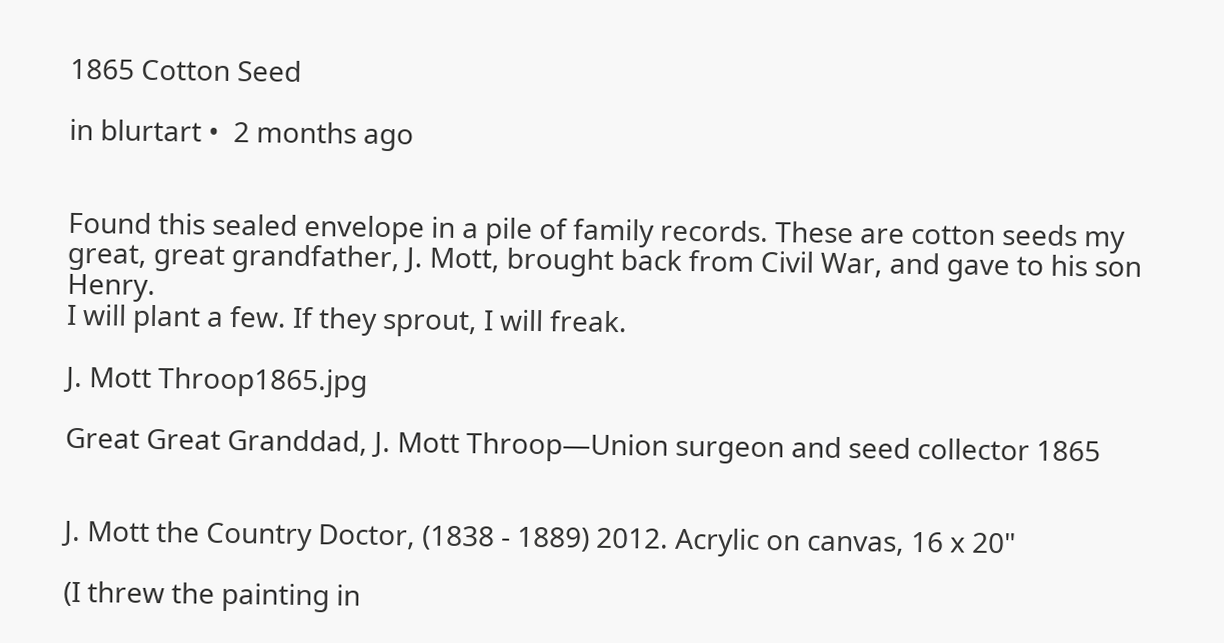1865 Cotton Seed

in blurtart •  2 months ago


Found this sealed envelope in a pile of family records. These are cotton seeds my great, great grandfather, J. Mott, brought back from Civil War, and gave to his son Henry.
I will plant a few. If they sprout, I will freak.

J. Mott Throop1865.jpg

Great Great Granddad, J. Mott Throop—Union surgeon and seed collector 1865


J. Mott the Country Doctor, (1838 - 1889) 2012. Acrylic on canvas, 16 x 20"

(I threw the painting in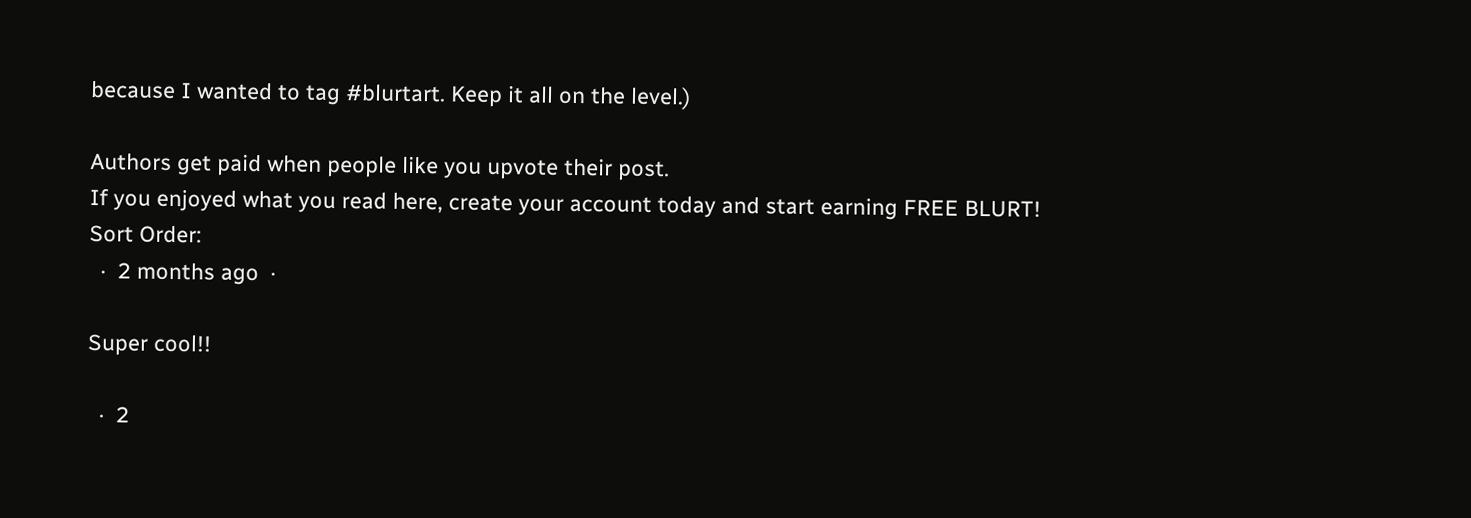because I wanted to tag #blurtart. Keep it all on the level.)

Authors get paid when people like you upvote their post.
If you enjoyed what you read here, create your account today and start earning FREE BLURT!
Sort Order:
  ·  2 months ago  ·

Super cool!!

  ·  2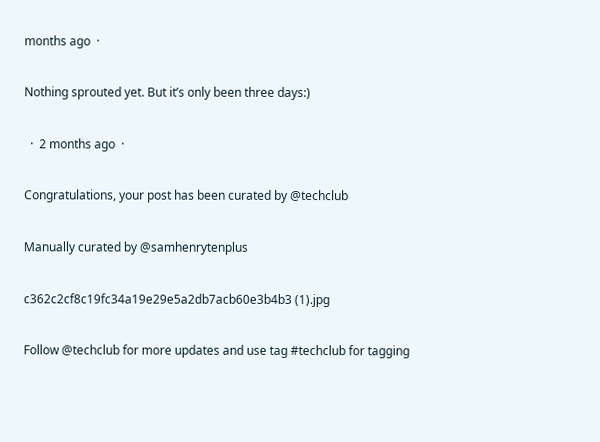months ago  ·

Nothing sprouted yet. But it’s only been three days:)

  ·  2 months ago  ·

Congratulations, your post has been curated by @techclub

Manually curated by @samhenrytenplus

c362c2cf8c19fc34a19e29e5a2db7acb60e3b4b3 (1).jpg

Follow @techclub for more updates and use tag #techclub for tagging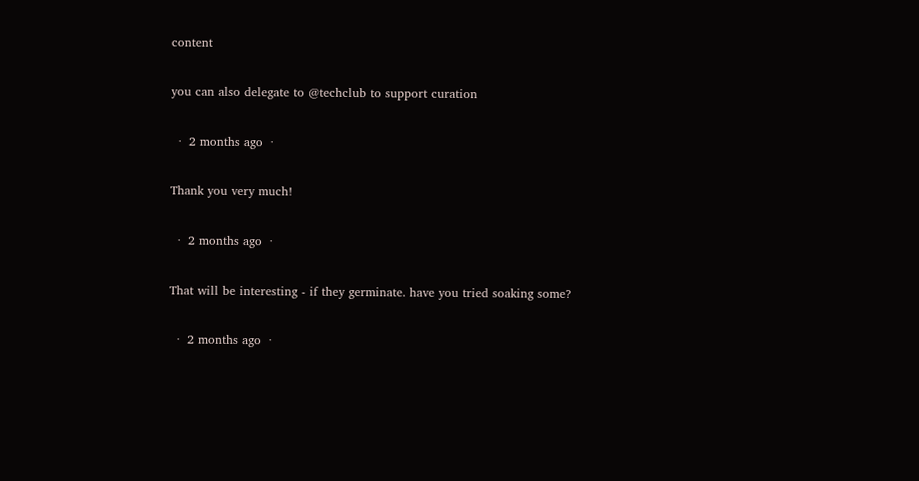content

you can also delegate to @techclub to support curation

  ·  2 months ago  ·

Thank you very much!

  ·  2 months ago  ·

That will be interesting - if they germinate. have you tried soaking some?

  ·  2 months ago  ·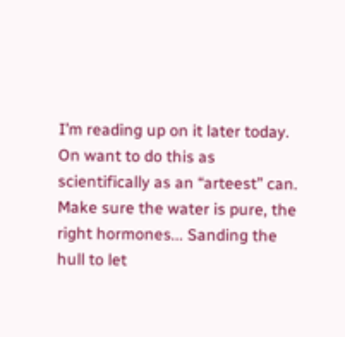I’m reading up on it later today. On want to do this as scientifically as an “arteest” can. Make sure the water is pure, the right hormones... Sanding the hull to let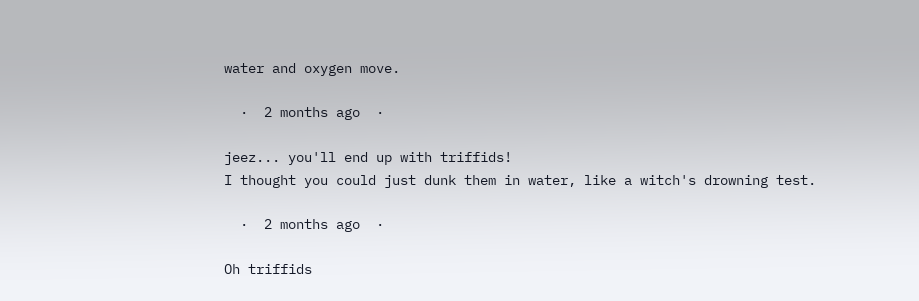water and oxygen move.

  ·  2 months ago  ·

jeez... you'll end up with triffids!
I thought you could just dunk them in water, like a witch's drowning test.

  ·  2 months ago  ·

Oh triffids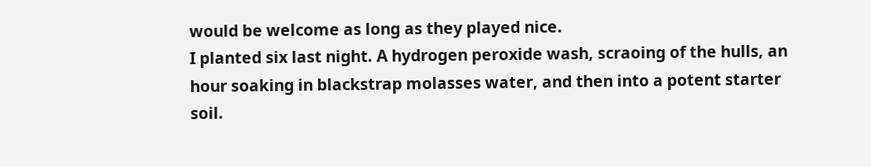would be welcome as long as they played nice.
I planted six last night. A hydrogen peroxide wash, scraoing of the hulls, an hour soaking in blackstrap molasses water, and then into a potent starter soil.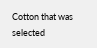Cotton that was selected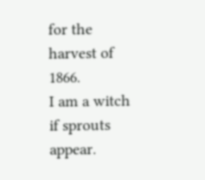for the harvest of 1866.
I am a witch if sprouts appear.